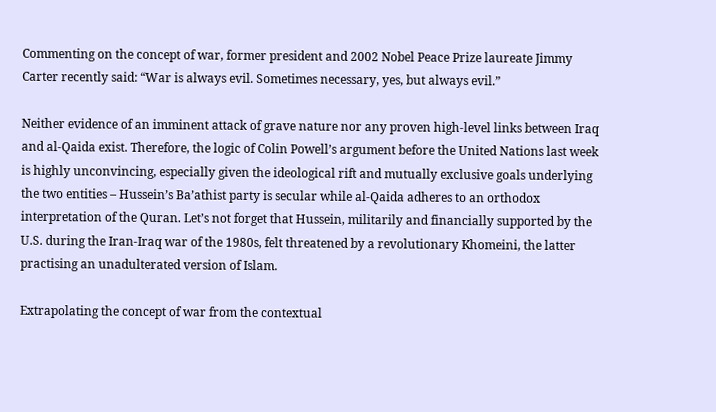Commenting on the concept of war, former president and 2002 Nobel Peace Prize laureate Jimmy Carter recently said: “War is always evil. Sometimes necessary, yes, but always evil.”

Neither evidence of an imminent attack of grave nature nor any proven high-level links between Iraq and al-Qaida exist. Therefore, the logic of Colin Powell’s argument before the United Nations last week is highly unconvincing, especially given the ideological rift and mutually exclusive goals underlying the two entities – Hussein’s Ba’athist party is secular while al-Qaida adheres to an orthodox interpretation of the Quran. Let’s not forget that Hussein, militarily and financially supported by the U.S. during the Iran-Iraq war of the 1980s, felt threatened by a revolutionary Khomeini, the latter practising an unadulterated version of Islam.

Extrapolating the concept of war from the contextual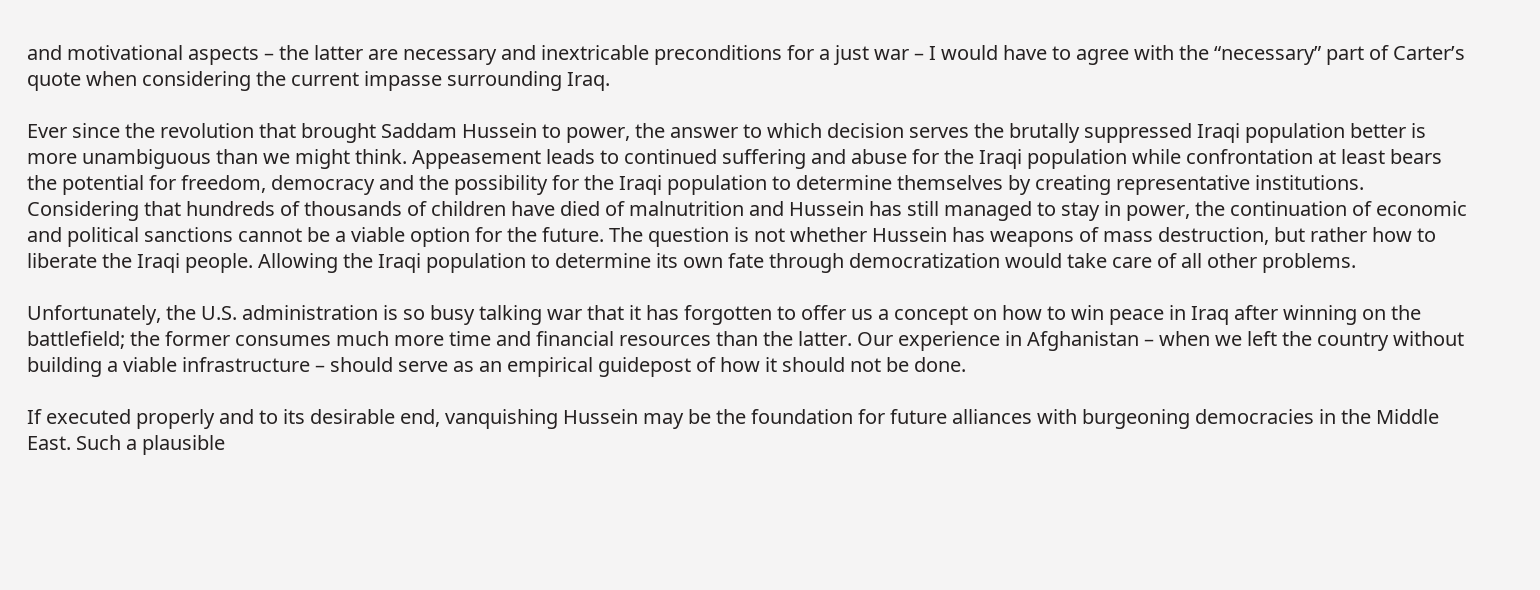and motivational aspects – the latter are necessary and inextricable preconditions for a just war – I would have to agree with the “necessary” part of Carter’s quote when considering the current impasse surrounding Iraq.

Ever since the revolution that brought Saddam Hussein to power, the answer to which decision serves the brutally suppressed Iraqi population better is more unambiguous than we might think. Appeasement leads to continued suffering and abuse for the Iraqi population while confrontation at least bears the potential for freedom, democracy and the possibility for the Iraqi population to determine themselves by creating representative institutions. Considering that hundreds of thousands of children have died of malnutrition and Hussein has still managed to stay in power, the continuation of economic and political sanctions cannot be a viable option for the future. The question is not whether Hussein has weapons of mass destruction, but rather how to liberate the Iraqi people. Allowing the Iraqi population to determine its own fate through democratization would take care of all other problems.

Unfortunately, the U.S. administration is so busy talking war that it has forgotten to offer us a concept on how to win peace in Iraq after winning on the battlefield; the former consumes much more time and financial resources than the latter. Our experience in Afghanistan – when we left the country without building a viable infrastructure – should serve as an empirical guidepost of how it should not be done.

If executed properly and to its desirable end, vanquishing Hussein may be the foundation for future alliances with burgeoning democracies in the Middle East. Such a plausible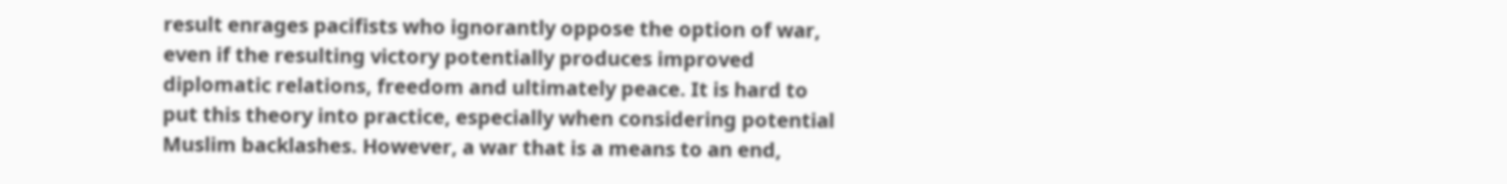result enrages pacifists who ignorantly oppose the option of war, even if the resulting victory potentially produces improved diplomatic relations, freedom and ultimately peace. It is hard to put this theory into practice, especially when considering potential Muslim backlashes. However, a war that is a means to an end,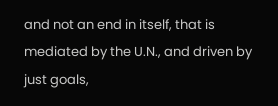and not an end in itself, that is mediated by the U.N., and driven by just goals,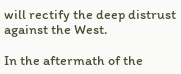will rectify the deep distrust against the West.

In the aftermath of the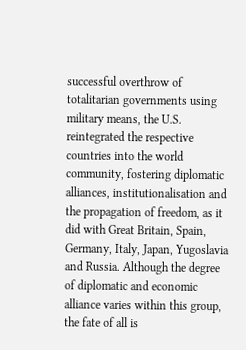successful overthrow of totalitarian governments using military means, the U.S. reintegrated the respective countries into the world community, fostering diplomatic alliances, institutionalisation and the propagation of freedom, as it did with Great Britain, Spain, Germany, Italy, Japan, Yugoslavia and Russia. Although the degree of diplomatic and economic alliance varies within this group, the fate of all is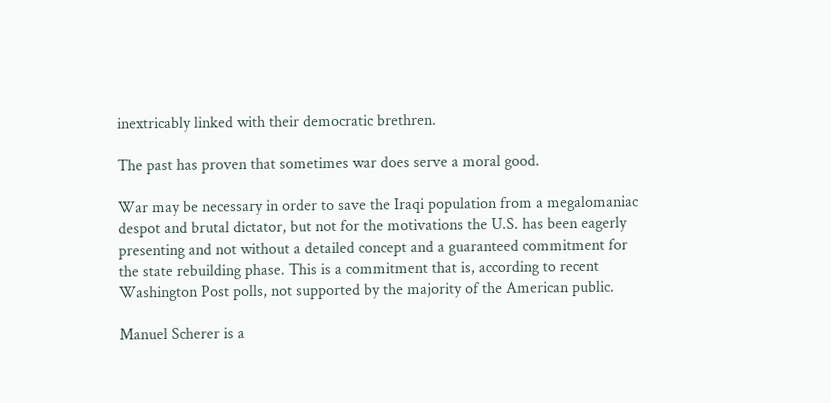inextricably linked with their democratic brethren.

The past has proven that sometimes war does serve a moral good.

War may be necessary in order to save the Iraqi population from a megalomaniac despot and brutal dictator, but not for the motivations the U.S. has been eagerly presenting and not without a detailed concept and a guaranteed commitment for the state rebuilding phase. This is a commitment that is, according to recent Washington Post polls, not supported by the majority of the American public.

Manuel Scherer is a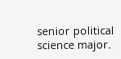senior political science major.